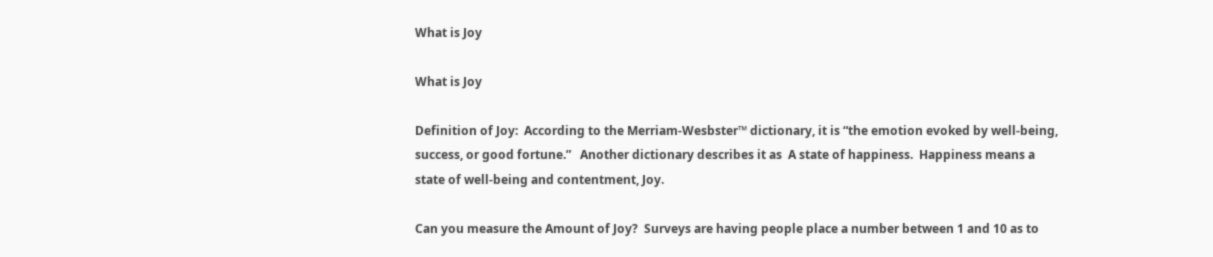What is Joy

What is Joy

Definition of Joy:  According to the Merriam-Wesbster™ dictionary, it is “the emotion evoked by well-being, success, or good fortune.”   Another dictionary describes it as  A state of happiness.  Happiness means a state of well-being and contentment, Joy.

Can you measure the Amount of Joy?  Surveys are having people place a number between 1 and 10 as to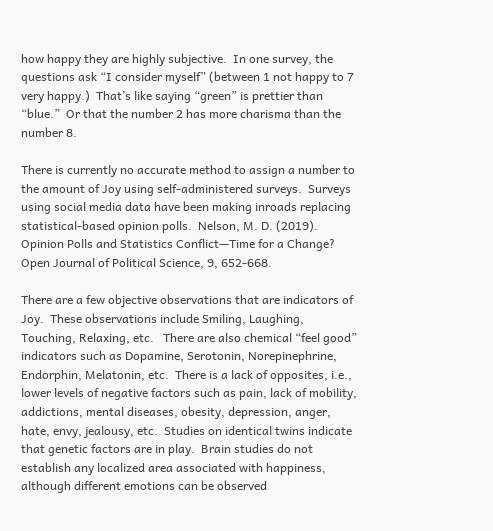how happy they are highly subjective.  In one survey, the questions ask “I consider myself” (between 1 not happy to 7 very happy.)  That’s like saying “green” is prettier than “blue.”  Or that the number 2 has more charisma than the number 8.

There is currently no accurate method to assign a number to the amount of Joy using self-administered surveys.  Surveys using social media data have been making inroads replacing statistical-based opinion polls.  Nelson, M. D. (2019). Opinion Polls and Statistics Conflict—Time for a Change? Open Journal of Political Science, 9, 652-668.

There are a few objective observations that are indicators of Joy.  These observations include Smiling, Laughing, Touching, Relaxing, etc.   There are also chemical “feel good” indicators such as Dopamine, Serotonin, Norepinephrine, Endorphin, Melatonin, etc.  There is a lack of opposites, i.e., lower levels of negative factors such as pain, lack of mobility, addictions, mental diseases, obesity, depression, anger, hate, envy, jealousy, etc.  Studies on identical twins indicate that genetic factors are in play.  Brain studies do not establish any localized area associated with happiness, although different emotions can be observed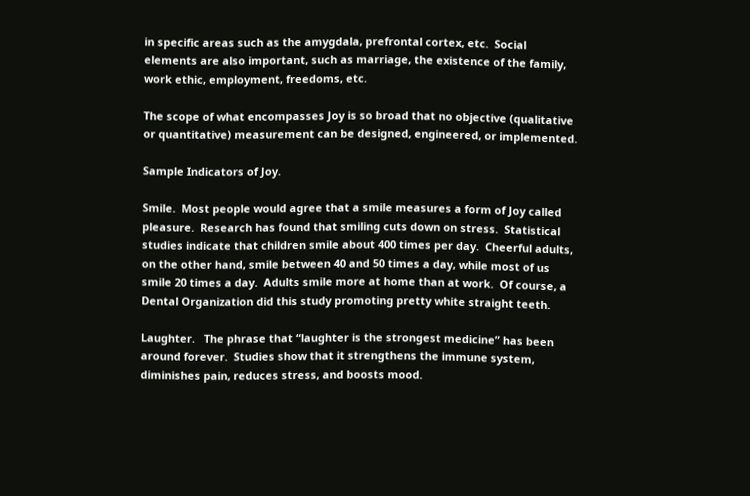in specific areas such as the amygdala, prefrontal cortex, etc.  Social elements are also important, such as marriage, the existence of the family, work ethic, employment, freedoms, etc.

The scope of what encompasses Joy is so broad that no objective (qualitative or quantitative) measurement can be designed, engineered, or implemented.

Sample Indicators of Joy.

Smile.  Most people would agree that a smile measures a form of Joy called pleasure.  Research has found that smiling cuts down on stress.  Statistical studies indicate that children smile about 400 times per day.  Cheerful adults, on the other hand, smile between 40 and 50 times a day, while most of us smile 20 times a day.  Adults smile more at home than at work.  Of course, a Dental Organization did this study promoting pretty white straight teeth.

Laughter.   The phrase that “laughter is the strongest medicine” has been around forever.  Studies show that it strengthens the immune system, diminishes pain, reduces stress, and boosts mood.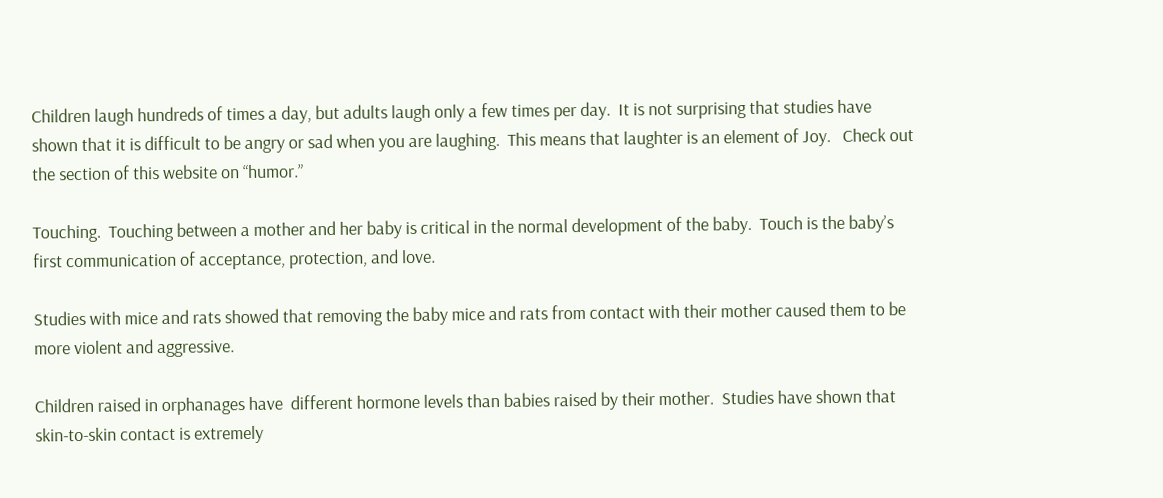Children laugh hundreds of times a day, but adults laugh only a few times per day.  It is not surprising that studies have shown that it is difficult to be angry or sad when you are laughing.  This means that laughter is an element of Joy.   Check out the section of this website on “humor.”

Touching.  Touching between a mother and her baby is critical in the normal development of the baby.  Touch is the baby’s first communication of acceptance, protection, and love.

Studies with mice and rats showed that removing the baby mice and rats from contact with their mother caused them to be more violent and aggressive.

Children raised in orphanages have  different hormone levels than babies raised by their mother.  Studies have shown that skin-to-skin contact is extremely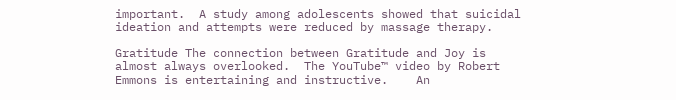important.  A study among adolescents showed that suicidal ideation and attempts were reduced by massage therapy.

Gratitude The connection between Gratitude and Joy is almost always overlooked.  The YouTube™ video by Robert Emmons is entertaining and instructive.    An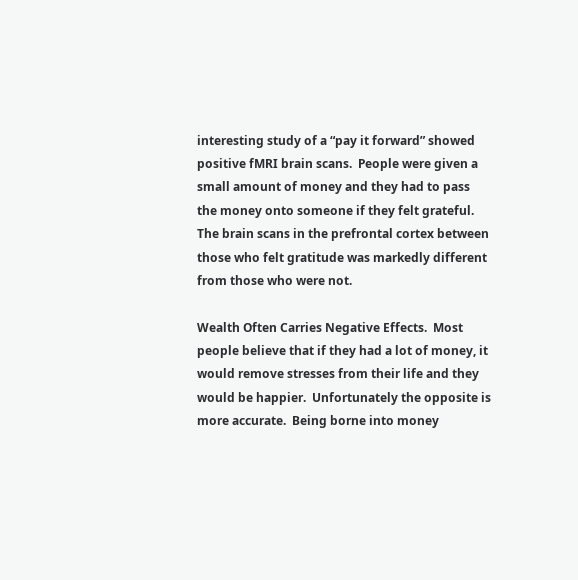interesting study of a “pay it forward” showed positive fMRI brain scans.  People were given a small amount of money and they had to pass the money onto someone if they felt grateful.   The brain scans in the prefrontal cortex between those who felt gratitude was markedly different from those who were not.

Wealth Often Carries Negative Effects.  Most people believe that if they had a lot of money, it would remove stresses from their life and they would be happier.  Unfortunately the opposite is more accurate.  Being borne into money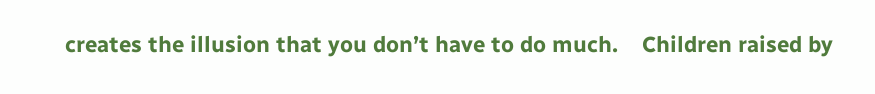creates the illusion that you don’t have to do much.    Children raised by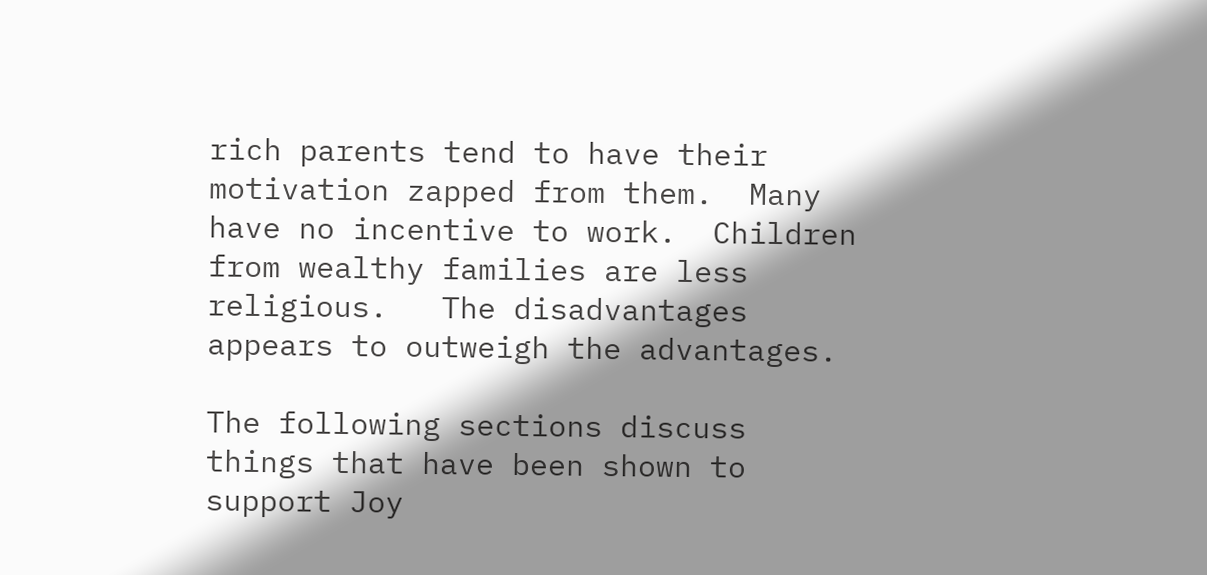rich parents tend to have their motivation zapped from them.  Many have no incentive to work.  Children from wealthy families are less religious.   The disadvantages appears to outweigh the advantages.

The following sections discuss things that have been shown to support Joy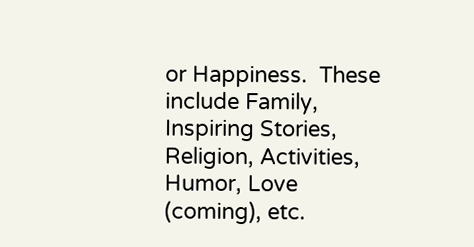or Happiness.  These include Family, Inspiring Stories, Religion, Activities, Humor, Love (coming), etc.